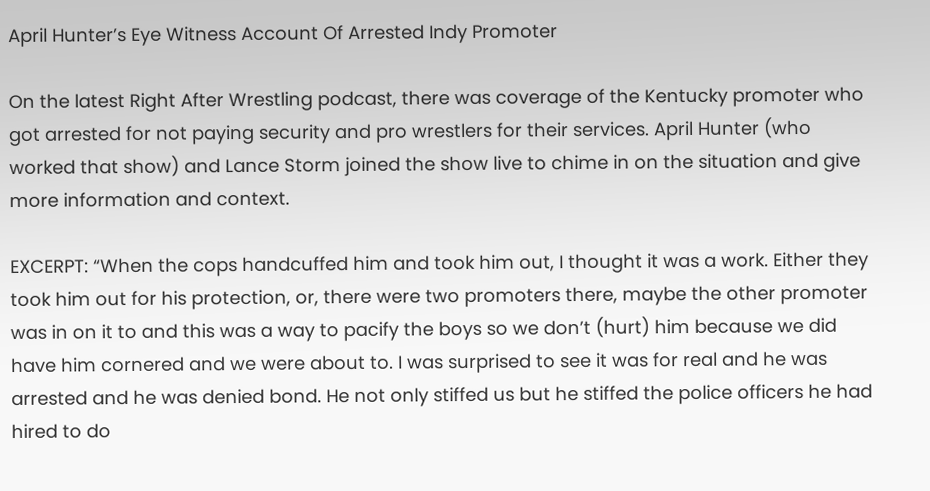April Hunter’s Eye Witness Account Of Arrested Indy Promoter

On the latest Right After Wrestling podcast, there was coverage of the Kentucky promoter who got arrested for not paying security and pro wrestlers for their services. April Hunter (who worked that show) and Lance Storm joined the show live to chime in on the situation and give more information and context.

EXCERPT: “When the cops handcuffed him and took him out, I thought it was a work. Either they took him out for his protection, or, there were two promoters there, maybe the other promoter was in on it to and this was a way to pacify the boys so we don’t (hurt) him because we did have him cornered and we were about to. I was surprised to see it was for real and he was arrested and he was denied bond. He not only stiffed us but he stiffed the police officers he had hired to do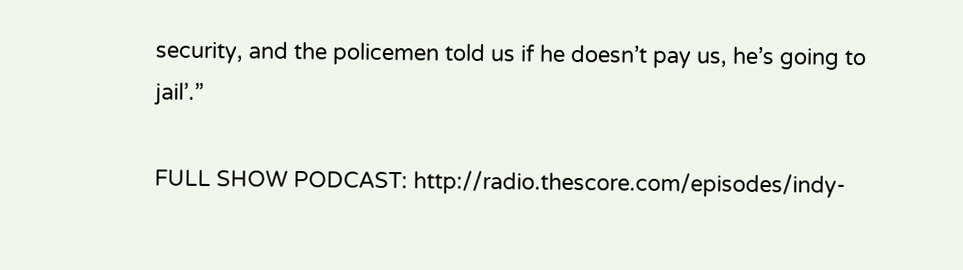security, and the policemen told us if he doesn’t pay us, he’s going to jail’.”

FULL SHOW PODCAST: http://radio.thescore.com/episodes/indy-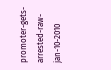promoter-gets-arrested-raw-jan-10-2010